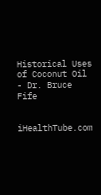Historical Uses of Coconut Oil - Dr. Bruce Fife


iHealthTube.com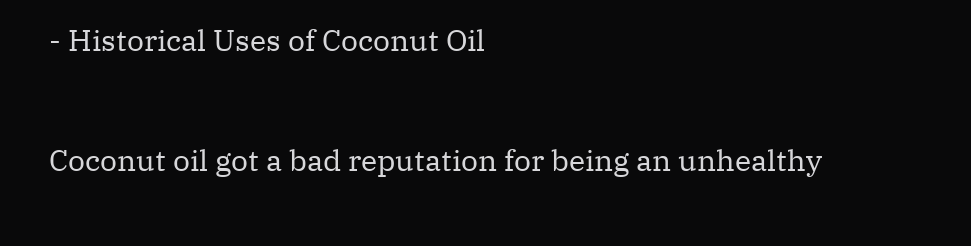- Historical Uses of Coconut Oil

Coconut oil got a bad reputation for being an unhealthy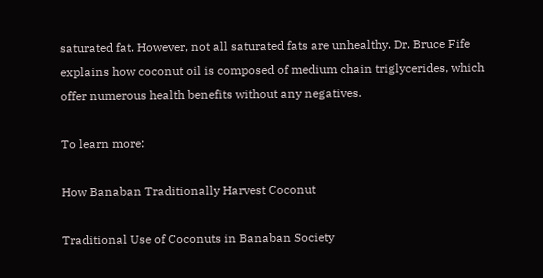saturated fat. However, not all saturated fats are unhealthy. Dr. Bruce Fife explains how coconut oil is composed of medium chain triglycerides, which offer numerous health benefits without any negatives.

To learn more:

How Banaban Traditionally Harvest Coconut

Traditional Use of Coconuts in Banaban Society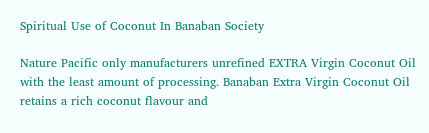Spiritual Use of Coconut In Banaban Society

Nature Pacific only manufacturers unrefined EXTRA Virgin Coconut Oil with the least amount of processing. Banaban Extra Virgin Coconut Oil retains a rich coconut flavour and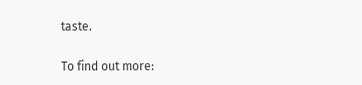taste.

To find out more: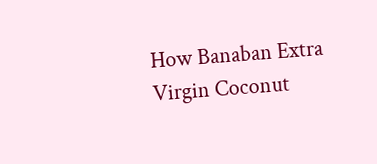How Banaban Extra Virgin Coconut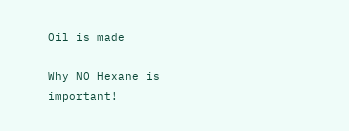Oil is made

Why NO Hexane is important!